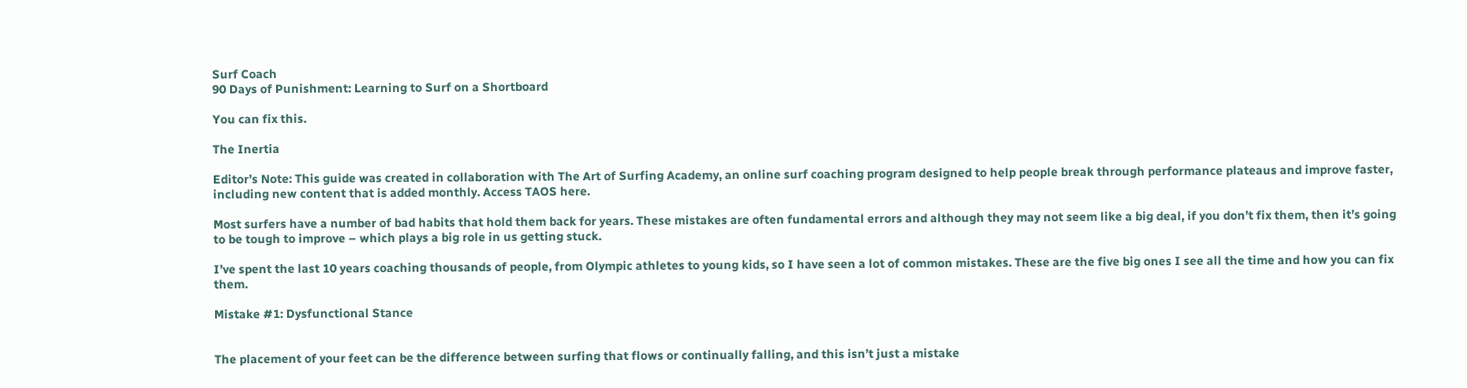Surf Coach
90 Days of Punishment: Learning to Surf on a Shortboard

You can fix this.

The Inertia

Editor’s Note: This guide was created in collaboration with The Art of Surfing Academy, an online surf coaching program designed to help people break through performance plateaus and improve faster, including new content that is added monthly. Access TAOS here.

Most surfers have a number of bad habits that hold them back for years. These mistakes are often fundamental errors and although they may not seem like a big deal, if you don’t fix them, then it’s going to be tough to improve – which plays a big role in us getting stuck.

I’ve spent the last 10 years coaching thousands of people, from Olympic athletes to young kids, so I have seen a lot of common mistakes. These are the five big ones I see all the time and how you can fix them.

Mistake #1: Dysfunctional Stance


The placement of your feet can be the difference between surfing that flows or continually falling, and this isn’t just a mistake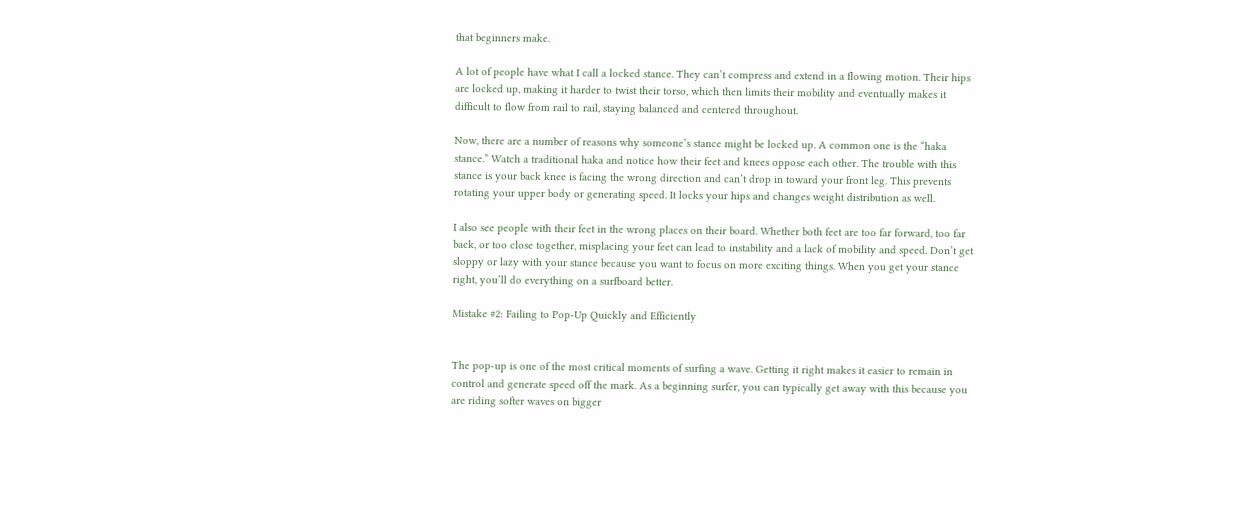that beginners make.

A lot of people have what I call a locked stance. They can’t compress and extend in a flowing motion. Their hips are locked up, making it harder to twist their torso, which then limits their mobility and eventually makes it difficult to flow from rail to rail, staying balanced and centered throughout.

Now, there are a number of reasons why someone’s stance might be locked up. A common one is the “haka stance.” Watch a traditional haka and notice how their feet and knees oppose each other. The trouble with this stance is your back knee is facing the wrong direction and can’t drop in toward your front leg. This prevents rotating your upper body or generating speed. It locks your hips and changes weight distribution as well.

I also see people with their feet in the wrong places on their board. Whether both feet are too far forward, too far back, or too close together, misplacing your feet can lead to instability and a lack of mobility and speed. Don’t get sloppy or lazy with your stance because you want to focus on more exciting things. When you get your stance right, you’ll do everything on a surfboard better.

Mistake #2: Failing to Pop-Up Quickly and Efficiently


The pop-up is one of the most critical moments of surfing a wave. Getting it right makes it easier to remain in control and generate speed off the mark. As a beginning surfer, you can typically get away with this because you are riding softer waves on bigger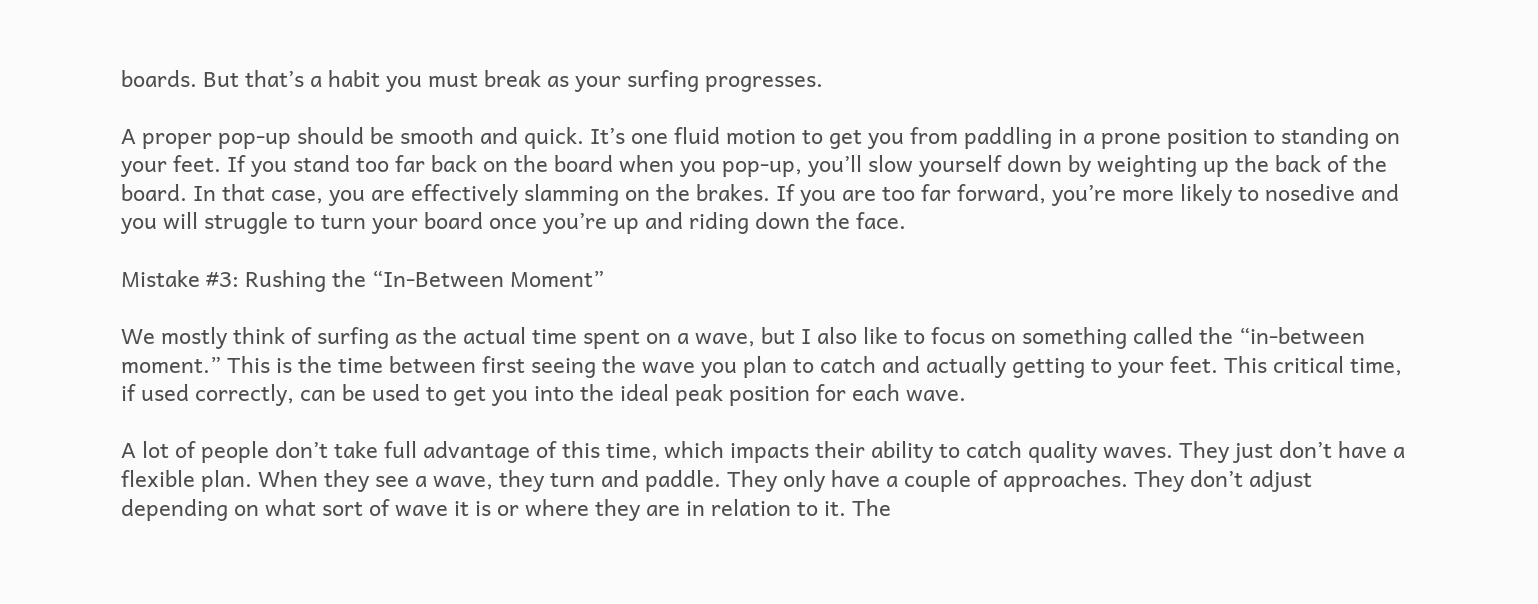boards. But that’s a habit you must break as your surfing progresses.

A proper pop-up should be smooth and quick. It’s one fluid motion to get you from paddling in a prone position to standing on your feet. If you stand too far back on the board when you pop-up, you’ll slow yourself down by weighting up the back of the board. In that case, you are effectively slamming on the brakes. If you are too far forward, you’re more likely to nosedive and you will struggle to turn your board once you’re up and riding down the face.

Mistake #3: Rushing the “In-Between Moment”

We mostly think of surfing as the actual time spent on a wave, but I also like to focus on something called the “in-between moment.” This is the time between first seeing the wave you plan to catch and actually getting to your feet. This critical time, if used correctly, can be used to get you into the ideal peak position for each wave.

A lot of people don’t take full advantage of this time, which impacts their ability to catch quality waves. They just don’t have a flexible plan. When they see a wave, they turn and paddle. They only have a couple of approaches. They don’t adjust depending on what sort of wave it is or where they are in relation to it. The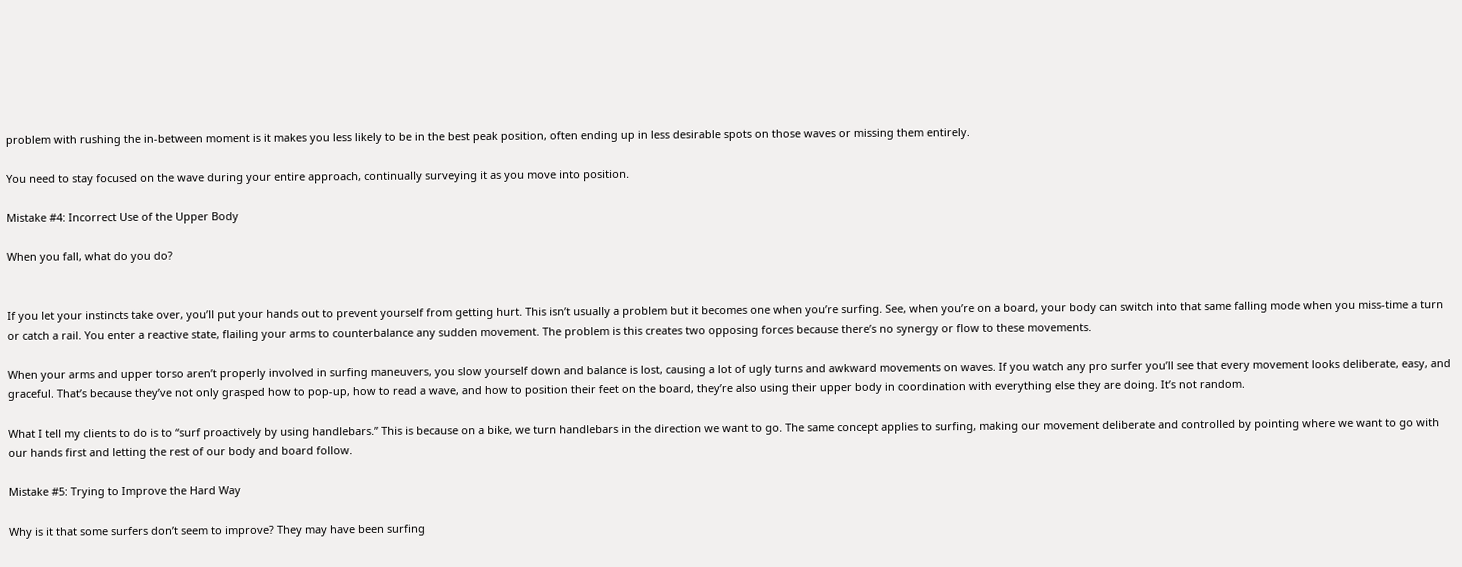problem with rushing the in-between moment is it makes you less likely to be in the best peak position, often ending up in less desirable spots on those waves or missing them entirely.

You need to stay focused on the wave during your entire approach, continually surveying it as you move into position.

Mistake #4: Incorrect Use of the Upper Body

When you fall, what do you do?


If you let your instincts take over, you’ll put your hands out to prevent yourself from getting hurt. This isn’t usually a problem but it becomes one when you’re surfing. See, when you’re on a board, your body can switch into that same falling mode when you miss-time a turn or catch a rail. You enter a reactive state, flailing your arms to counterbalance any sudden movement. The problem is this creates two opposing forces because there’s no synergy or flow to these movements.

When your arms and upper torso aren’t properly involved in surfing maneuvers, you slow yourself down and balance is lost, causing a lot of ugly turns and awkward movements on waves. If you watch any pro surfer you’ll see that every movement looks deliberate, easy, and graceful. That’s because they’ve not only grasped how to pop-up, how to read a wave, and how to position their feet on the board, they’re also using their upper body in coordination with everything else they are doing. It’s not random.

What I tell my clients to do is to “surf proactively by using handlebars.” This is because on a bike, we turn handlebars in the direction we want to go. The same concept applies to surfing, making our movement deliberate and controlled by pointing where we want to go with our hands first and letting the rest of our body and board follow.

Mistake #5: Trying to Improve the Hard Way

Why is it that some surfers don’t seem to improve? They may have been surfing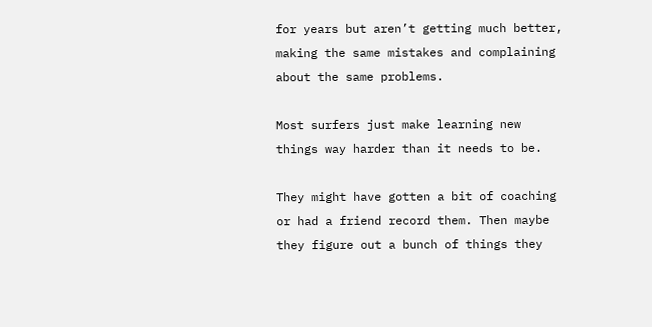for years but aren’t getting much better, making the same mistakes and complaining about the same problems.

Most surfers just make learning new things way harder than it needs to be.

They might have gotten a bit of coaching or had a friend record them. Then maybe they figure out a bunch of things they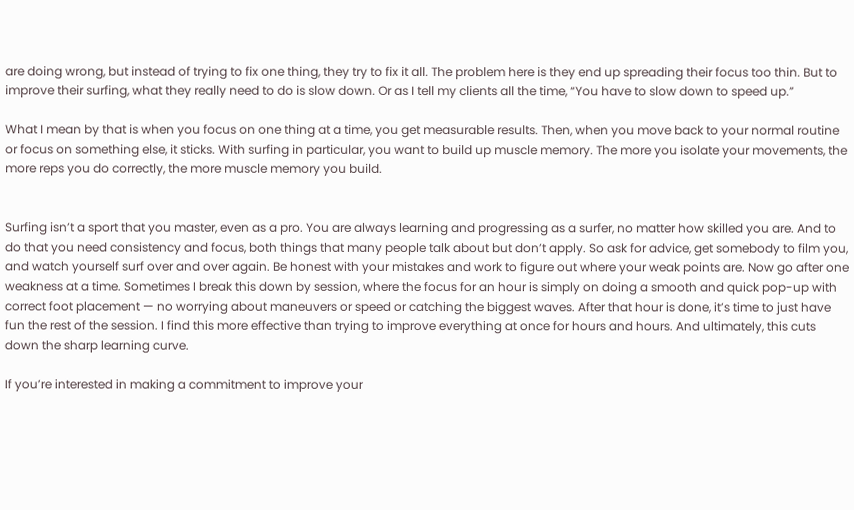are doing wrong, but instead of trying to fix one thing, they try to fix it all. The problem here is they end up spreading their focus too thin. But to improve their surfing, what they really need to do is slow down. Or as I tell my clients all the time, “You have to slow down to speed up.”

What I mean by that is when you focus on one thing at a time, you get measurable results. Then, when you move back to your normal routine or focus on something else, it sticks. With surfing in particular, you want to build up muscle memory. The more you isolate your movements, the more reps you do correctly, the more muscle memory you build.


Surfing isn’t a sport that you master, even as a pro. You are always learning and progressing as a surfer, no matter how skilled you are. And to do that you need consistency and focus, both things that many people talk about but don’t apply. So ask for advice, get somebody to film you, and watch yourself surf over and over again. Be honest with your mistakes and work to figure out where your weak points are. Now go after one weakness at a time. Sometimes I break this down by session, where the focus for an hour is simply on doing a smooth and quick pop-up with correct foot placement — no worrying about maneuvers or speed or catching the biggest waves. After that hour is done, it’s time to just have fun the rest of the session. I find this more effective than trying to improve everything at once for hours and hours. And ultimately, this cuts down the sharp learning curve.

If you’re interested in making a commitment to improve your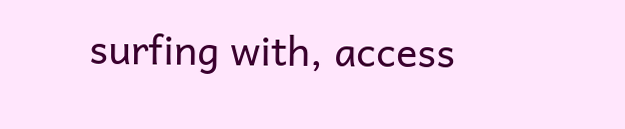surfing with, access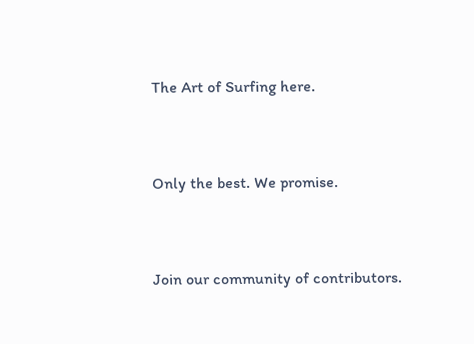The Art of Surfing here.


Only the best. We promise.


Join our community of contributors.